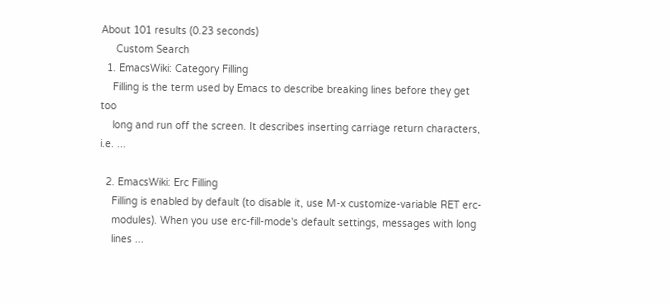About 101 results (0.23 seconds)
     Custom Search
  1. EmacsWiki: Category Filling
    Filling is the term used by Emacs to describe breaking lines before they get too
    long and run off the screen. It describes inserting carriage return characters, i.e. ...

  2. EmacsWiki: Erc Filling
    Filling is enabled by default (to disable it, use M-x customize-variable RET erc-
    modules). When you use erc-fill-mode's default settings, messages with long
    lines ...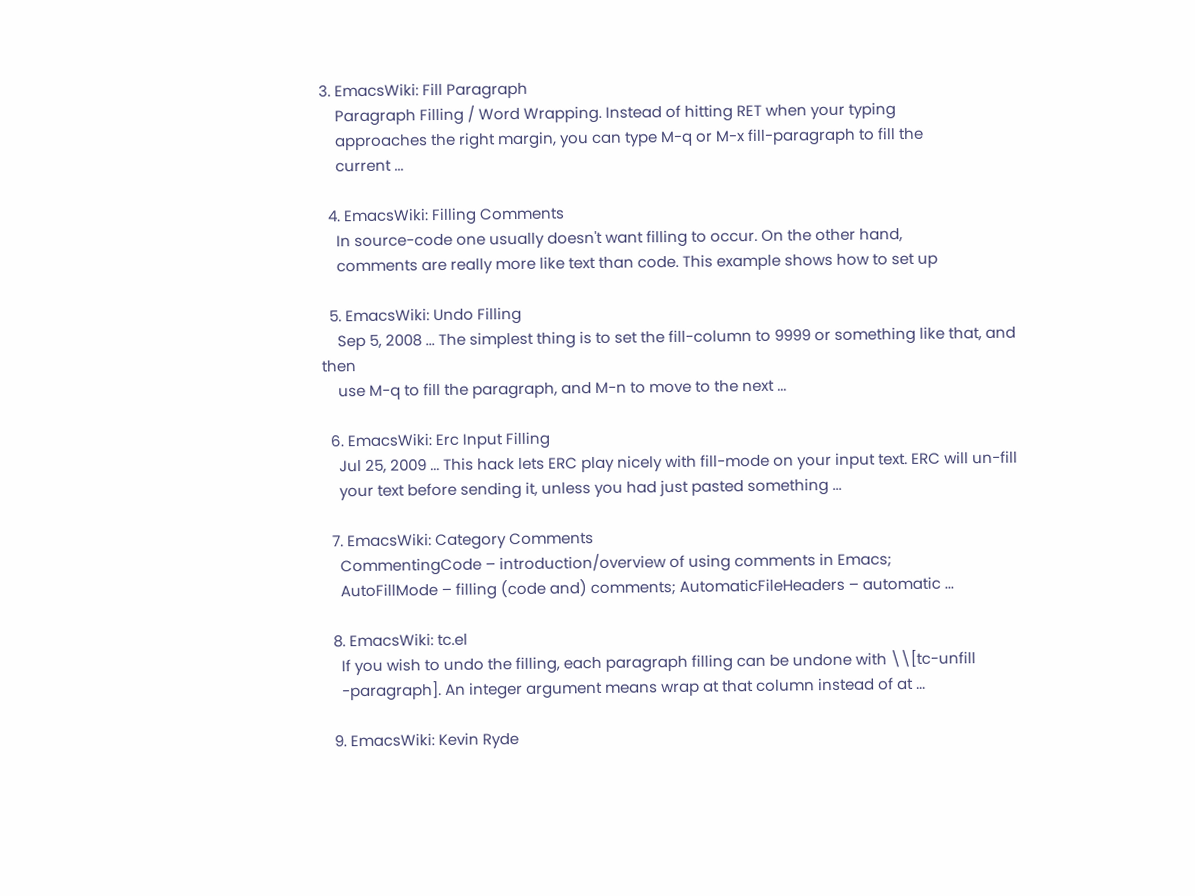3. EmacsWiki: Fill Paragraph
    Paragraph Filling / Word Wrapping. Instead of hitting RET when your typing
    approaches the right margin, you can type M-q or M-x fill-paragraph to fill the
    current ...

  4. EmacsWiki: Filling Comments
    In source-code one usually doesn't want filling to occur. On the other hand,
    comments are really more like text than code. This example shows how to set up

  5. EmacsWiki: Undo Filling
    Sep 5, 2008 ... The simplest thing is to set the fill-column to 9999 or something like that, and then
    use M-q to fill the paragraph, and M-n to move to the next ...

  6. EmacsWiki: Erc Input Filling
    Jul 25, 2009 ... This hack lets ERC play nicely with fill-mode on your input text. ERC will un-fill
    your text before sending it, unless you had just pasted something ...

  7. EmacsWiki: Category Comments
    CommentingCode – introduction/overview of using comments in Emacs;
    AutoFillMode – filling (code and) comments; AutomaticFileHeaders – automatic ...

  8. EmacsWiki: tc.el
    If you wish to undo the filling, each paragraph filling can be undone with \\[tc-unfill
    -paragraph]. An integer argument means wrap at that column instead of at ...

  9. EmacsWiki: Kevin Ryde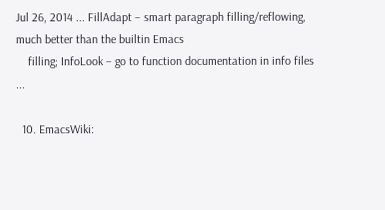Jul 26, 2014 ... FillAdapt – smart paragraph filling/reflowing, much better than the builtin Emacs
    filling; InfoLook – go to function documentation in info files ...

  10. EmacsWiki: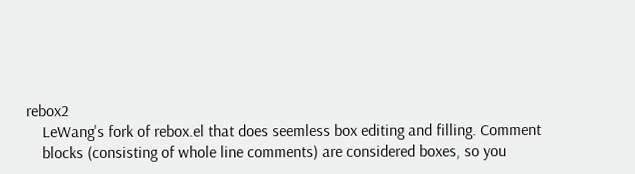rebox2
    LeWang's fork of rebox.el that does seemless box editing and filling. Comment
    blocks (consisting of whole line comments) are considered boxes, so you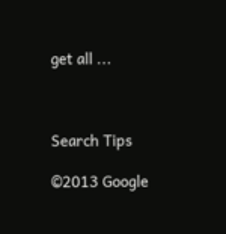get all ...



Search Tips

©2013 Google